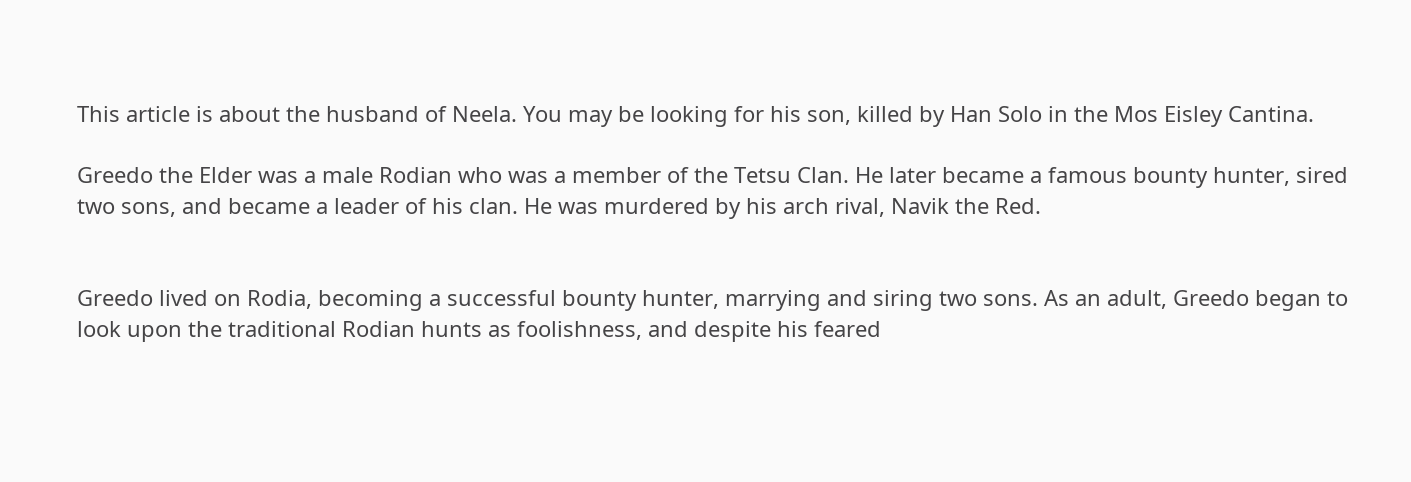This article is about the husband of Neela. You may be looking for his son, killed by Han Solo in the Mos Eisley Cantina.

Greedo the Elder was a male Rodian who was a member of the Tetsu Clan. He later became a famous bounty hunter, sired two sons, and became a leader of his clan. He was murdered by his arch rival, Navik the Red.


Greedo lived on Rodia, becoming a successful bounty hunter, marrying and siring two sons. As an adult, Greedo began to look upon the traditional Rodian hunts as foolishness, and despite his feared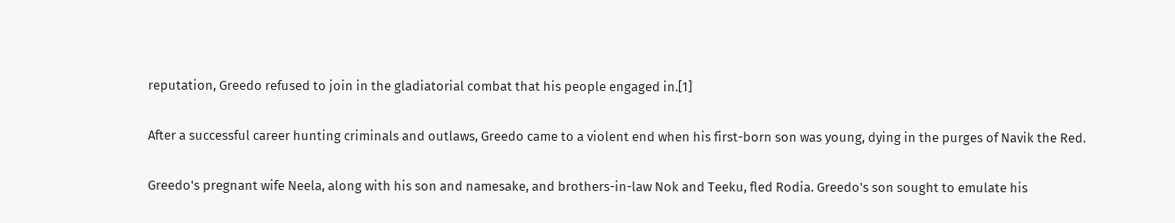reputation, Greedo refused to join in the gladiatorial combat that his people engaged in.[1]

After a successful career hunting criminals and outlaws, Greedo came to a violent end when his first-born son was young, dying in the purges of Navik the Red.

Greedo's pregnant wife Neela, along with his son and namesake, and brothers-in-law Nok and Teeku, fled Rodia. Greedo's son sought to emulate his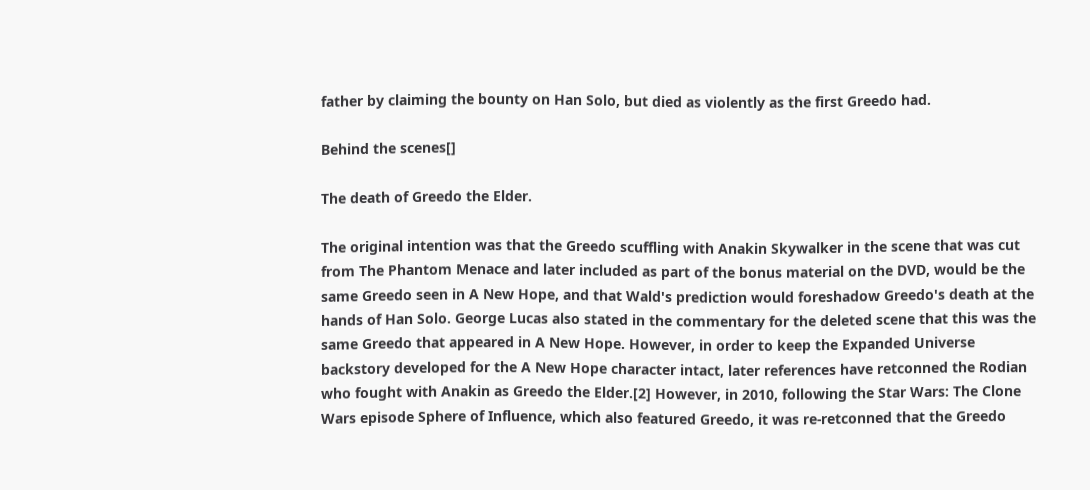father by claiming the bounty on Han Solo, but died as violently as the first Greedo had.

Behind the scenes[]

The death of Greedo the Elder.

The original intention was that the Greedo scuffling with Anakin Skywalker in the scene that was cut from The Phantom Menace and later included as part of the bonus material on the DVD, would be the same Greedo seen in A New Hope, and that Wald's prediction would foreshadow Greedo's death at the hands of Han Solo. George Lucas also stated in the commentary for the deleted scene that this was the same Greedo that appeared in A New Hope. However, in order to keep the Expanded Universe backstory developed for the A New Hope character intact, later references have retconned the Rodian who fought with Anakin as Greedo the Elder.[2] However, in 2010, following the Star Wars: The Clone Wars episode Sphere of Influence, which also featured Greedo, it was re-retconned that the Greedo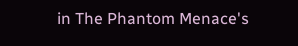in The Phantom Menace's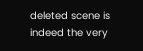deleted scene is indeed the very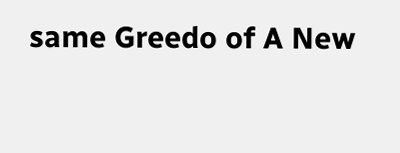same Greedo of A New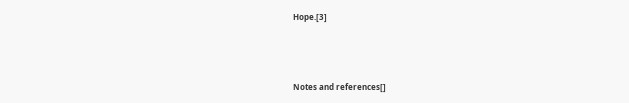Hope.[3]



Notes and references[]